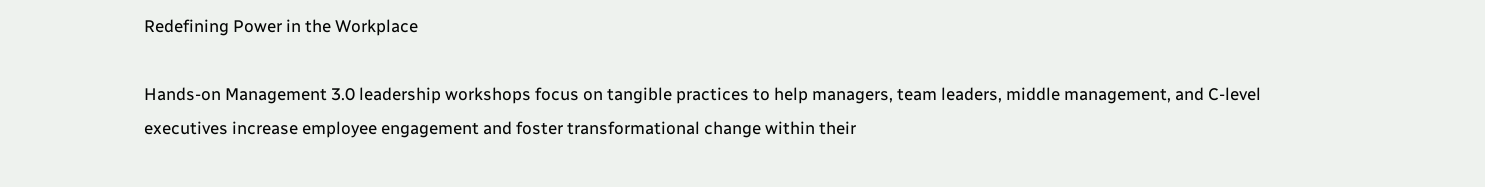Redefining Power in the Workplace

Hands-on Management 3.0 leadership workshops focus on tangible practices to help managers, team leaders, middle management, and C-level executives increase employee engagement and foster transformational change within their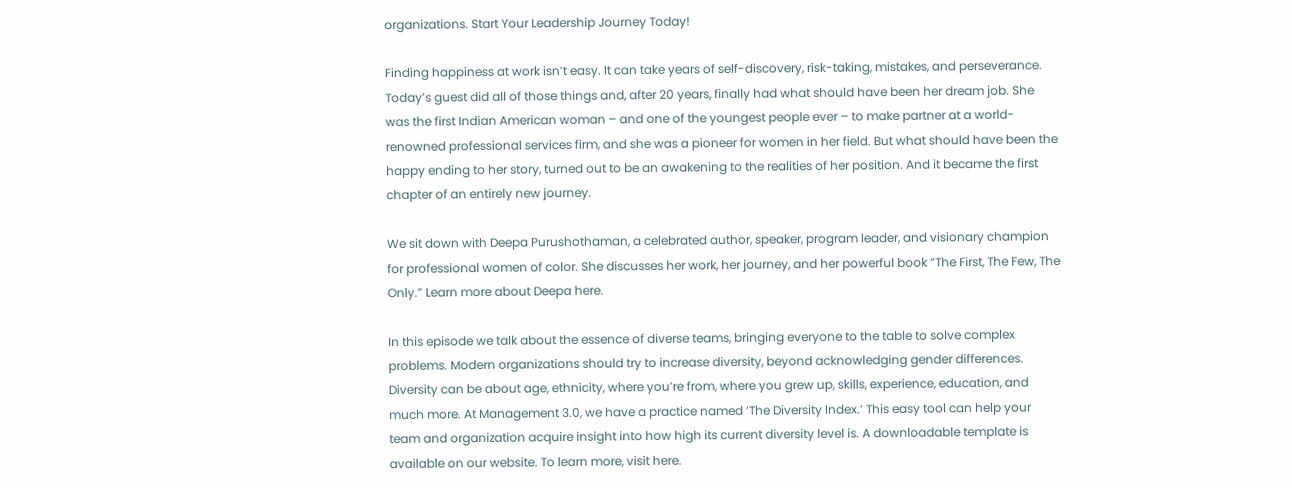organizations. Start Your Leadership Journey Today!

Finding happiness at work isn’t easy. It can take years of self-discovery, risk-taking, mistakes, and perseverance. Today’s guest did all of those things and, after 20 years, finally had what should have been her dream job. She was the first Indian American woman – and one of the youngest people ever – to make partner at a world-renowned professional services firm, and she was a pioneer for women in her field. But what should have been the happy ending to her story, turned out to be an awakening to the realities of her position. And it became the first chapter of an entirely new journey.

We sit down with Deepa Purushothaman, a celebrated author, speaker, program leader, and visionary champion for professional women of color. She discusses her work, her journey, and her powerful book “The First, The Few, The Only.” Learn more about Deepa here.

In this episode we talk about the essence of diverse teams, bringing everyone to the table to solve complex problems. Modern organizations should try to increase diversity, beyond acknowledging gender differences. Diversity can be about age, ethnicity, where you’re from, where you grew up, skills, experience, education, and much more. At Management 3.0, we have a practice named ‘The Diversity Index.’ This easy tool can help your team and organization acquire insight into how high its current diversity level is. A downloadable template is available on our website. To learn more, visit here.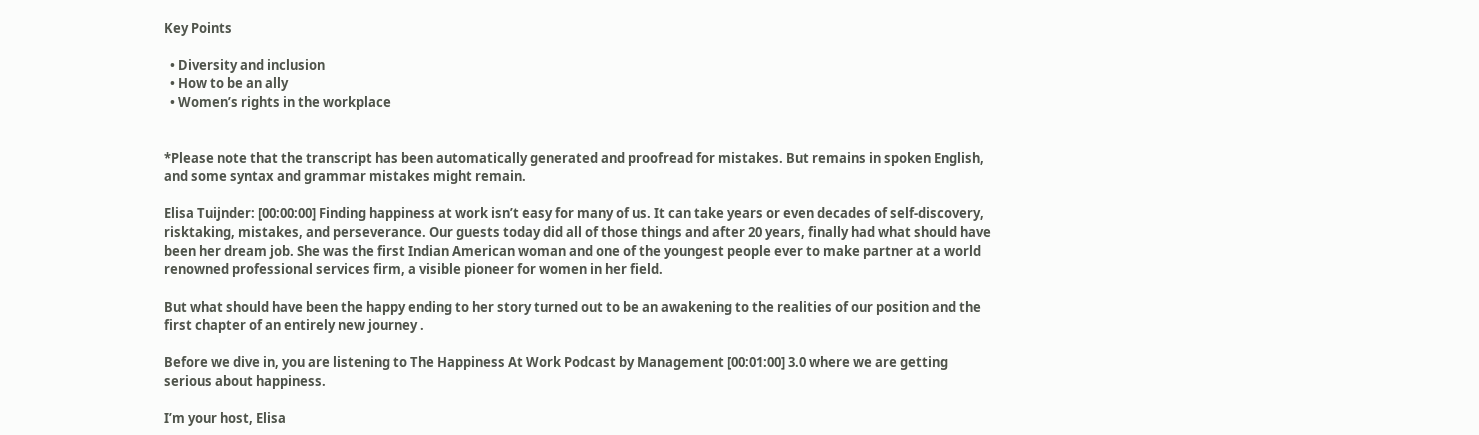Key Points

  • Diversity and inclusion
  • How to be an ally
  • Women’s rights in the workplace


*Please note that the transcript has been automatically generated and proofread for mistakes. But remains in spoken English, and some syntax and grammar mistakes might remain.

Elisa Tuijnder: [00:00:00] Finding happiness at work isn’t easy for many of us. It can take years or even decades of self-discovery, risktaking, mistakes, and perseverance. Our guests today did all of those things and after 20 years, finally had what should have been her dream job. She was the first Indian American woman and one of the youngest people ever to make partner at a world renowned professional services firm, a visible pioneer for women in her field.

But what should have been the happy ending to her story turned out to be an awakening to the realities of our position and the first chapter of an entirely new journey .

Before we dive in, you are listening to The Happiness At Work Podcast by Management [00:01:00] 3.0 where we are getting serious about happiness.

I’m your host, Elisa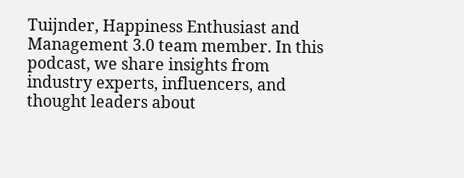Tuijnder, Happiness Enthusiast and Management 3.0 team member. In this podcast, we share insights from industry experts, influencers, and thought leaders about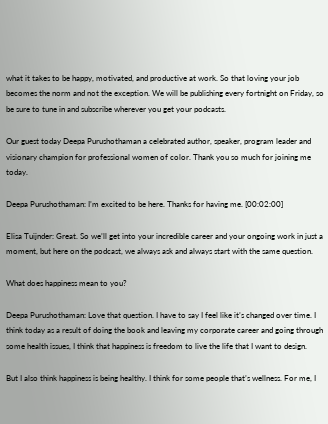what it takes to be happy, motivated, and productive at work. So that loving your job becomes the norm and not the exception. We will be publishing every fortnight on Friday, so be sure to tune in and subscribe wherever you get your podcasts.

Our guest today Deepa Purushothaman a celebrated author, speaker, program leader and visionary champion for professional women of color. Thank you so much for joining me today.

Deepa Purushothaman: I’m excited to be here. Thanks for having me. [00:02:00]

Elisa Tuijnder: Great. So we’ll get into your incredible career and your ongoing work in just a moment, but here on the podcast, we always ask and always start with the same question.

What does happiness mean to you?

Deepa Purushothaman: Love that question. I have to say I feel like it’s changed over time. I think today as a result of doing the book and leaving my corporate career and going through some health issues, I think that happiness is freedom to live the life that I want to design.

But I also think happiness is being healthy. I think for some people that’s wellness. For me, I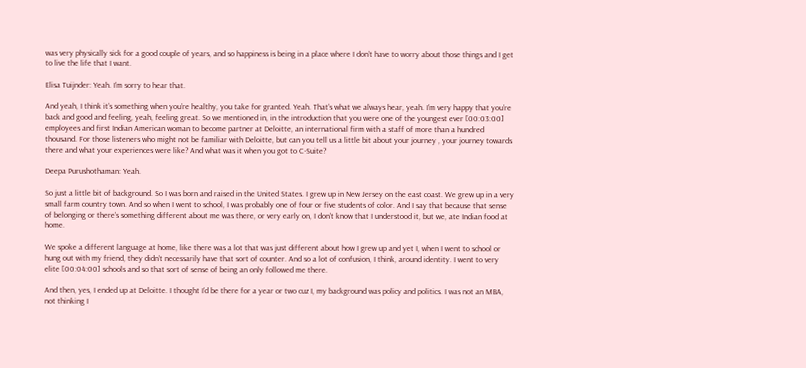was very physically sick for a good couple of years, and so happiness is being in a place where I don’t have to worry about those things and I get to live the life that I want.

Elisa Tuijnder: Yeah. I’m sorry to hear that.

And yeah, I think it’s something when you’re healthy, you take for granted. Yeah. That’s what we always hear, yeah. I’m very happy that you’re back and good and feeling, yeah, feeling great. So we mentioned in, in the introduction that you were one of the youngest ever [00:03:00] employees and first Indian American woman to become partner at Deloitte, an international firm with a staff of more than a hundred thousand. For those listeners who might not be familiar with Deloitte, but can you tell us a little bit about your journey , your journey towards there and what your experiences were like? And what was it when you got to C-Suite?

Deepa Purushothaman: Yeah.

So just a little bit of background. So I was born and raised in the United States. I grew up in New Jersey on the east coast. We grew up in a very small farm country town. And so when I went to school, I was probably one of four or five students of color. And I say that because that sense of belonging or there’s something different about me was there, or very early on, I don’t know that I understood it, but we, ate Indian food at home.

We spoke a different language at home, like there was a lot that was just different about how I grew up and yet I, when I went to school or hung out with my friend, they didn’t necessarily have that sort of counter. And so a lot of confusion, I think, around identity. I went to very elite [00:04:00] schools and so that sort of sense of being an only followed me there.

And then, yes, I ended up at Deloitte. I thought I’d be there for a year or two cuz I, my background was policy and politics. I was not an MBA, not thinking I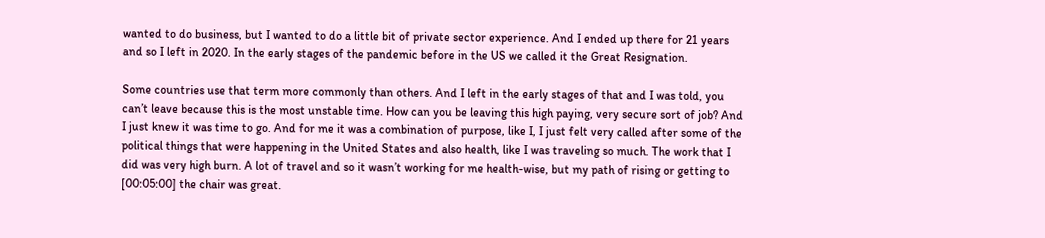wanted to do business, but I wanted to do a little bit of private sector experience. And I ended up there for 21 years and so I left in 2020. In the early stages of the pandemic before in the US we called it the Great Resignation.

Some countries use that term more commonly than others. And I left in the early stages of that and I was told, you can’t leave because this is the most unstable time. How can you be leaving this high paying, very secure sort of job? And I just knew it was time to go. And for me it was a combination of purpose, like I, I just felt very called after some of the political things that were happening in the United States and also health, like I was traveling so much. The work that I did was very high burn. A lot of travel and so it wasn’t working for me health-wise, but my path of rising or getting to [00:05:00] the chair was great.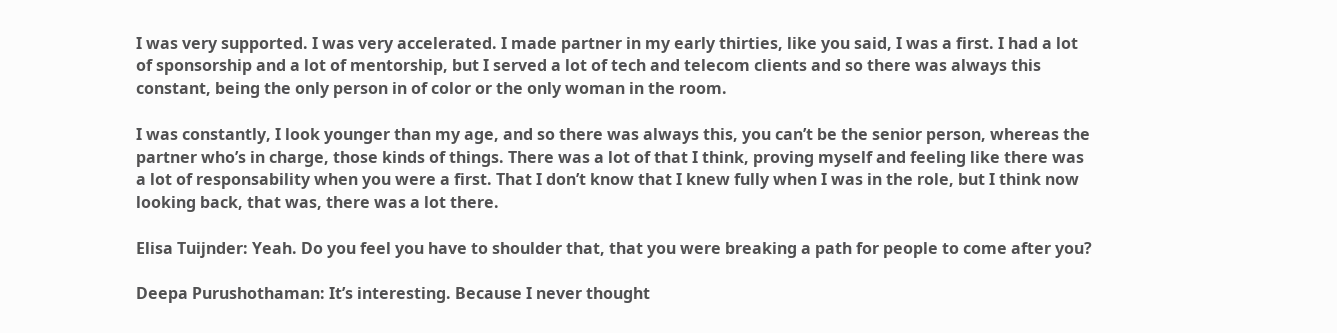I was very supported. I was very accelerated. I made partner in my early thirties, like you said, I was a first. I had a lot of sponsorship and a lot of mentorship, but I served a lot of tech and telecom clients and so there was always this constant, being the only person in of color or the only woman in the room.

I was constantly, I look younger than my age, and so there was always this, you can’t be the senior person, whereas the partner who’s in charge, those kinds of things. There was a lot of that I think, proving myself and feeling like there was a lot of responsability when you were a first. That I don’t know that I knew fully when I was in the role, but I think now looking back, that was, there was a lot there.

Elisa Tuijnder: Yeah. Do you feel you have to shoulder that, that you were breaking a path for people to come after you?

Deepa Purushothaman: It’s interesting. Because I never thought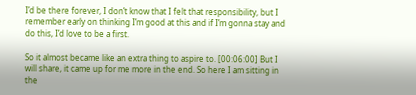I’d be there forever, I don’t know that I felt that responsibility, but I remember early on thinking I’m good at this and if I’m gonna stay and do this, I’d love to be a first.

So it almost became like an extra thing to aspire to. [00:06:00] But I will share, it came up for me more in the end. So here I am sitting in the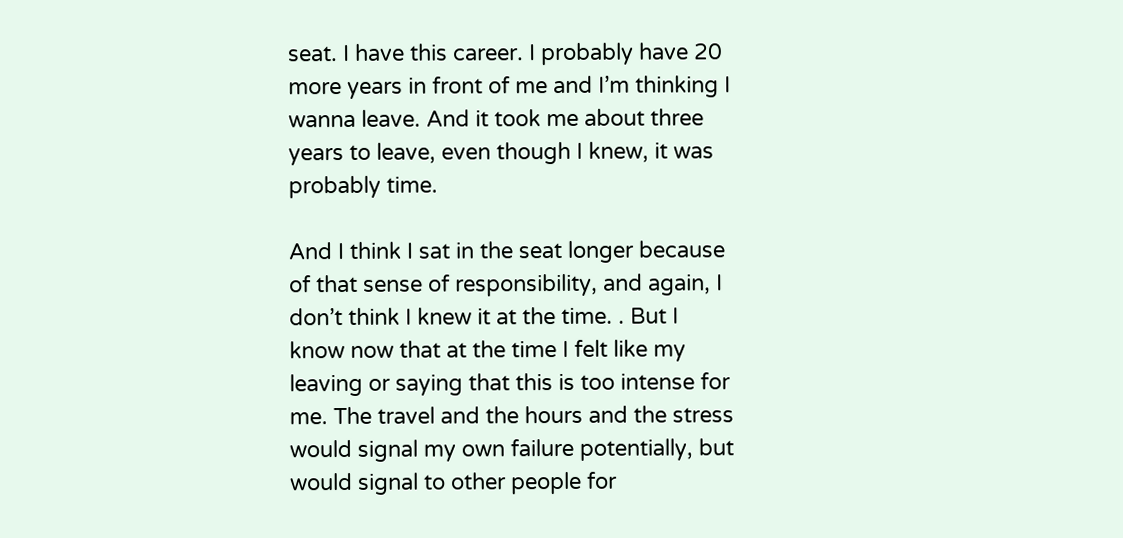seat. I have this career. I probably have 20 more years in front of me and I’m thinking I wanna leave. And it took me about three years to leave, even though I knew, it was probably time.

And I think I sat in the seat longer because of that sense of responsibility, and again, I don’t think I knew it at the time. . But I know now that at the time I felt like my leaving or saying that this is too intense for me. The travel and the hours and the stress would signal my own failure potentially, but would signal to other people for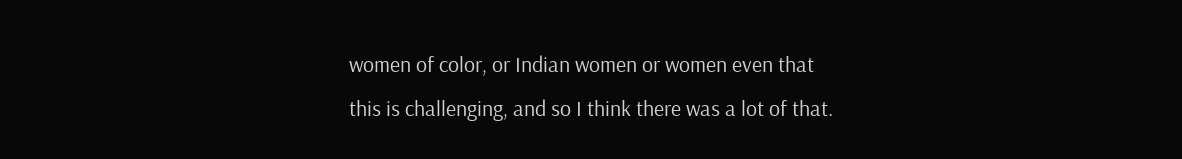women of color, or Indian women or women even that this is challenging, and so I think there was a lot of that.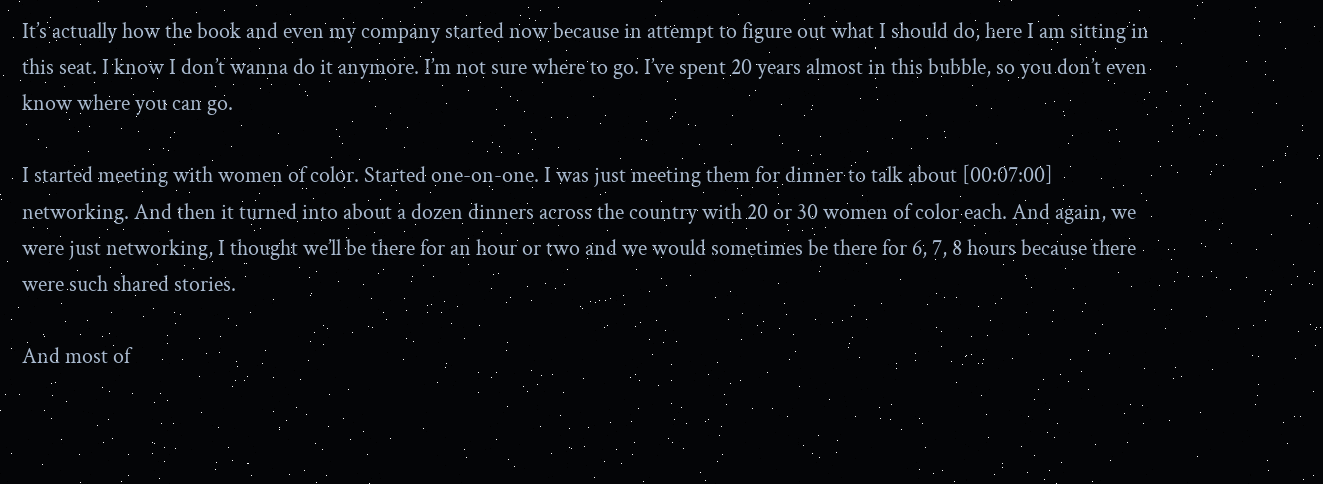It’s actually how the book and even my company started now because in attempt to figure out what I should do, here I am sitting in this seat. I know I don’t wanna do it anymore. I’m not sure where to go. I’ve spent 20 years almost in this bubble, so you don’t even know where you can go.

I started meeting with women of color. Started one-on-one. I was just meeting them for dinner to talk about [00:07:00] networking. And then it turned into about a dozen dinners across the country with 20 or 30 women of color each. And again, we were just networking, I thought we’ll be there for an hour or two and we would sometimes be there for 6, 7, 8 hours because there were such shared stories.

And most of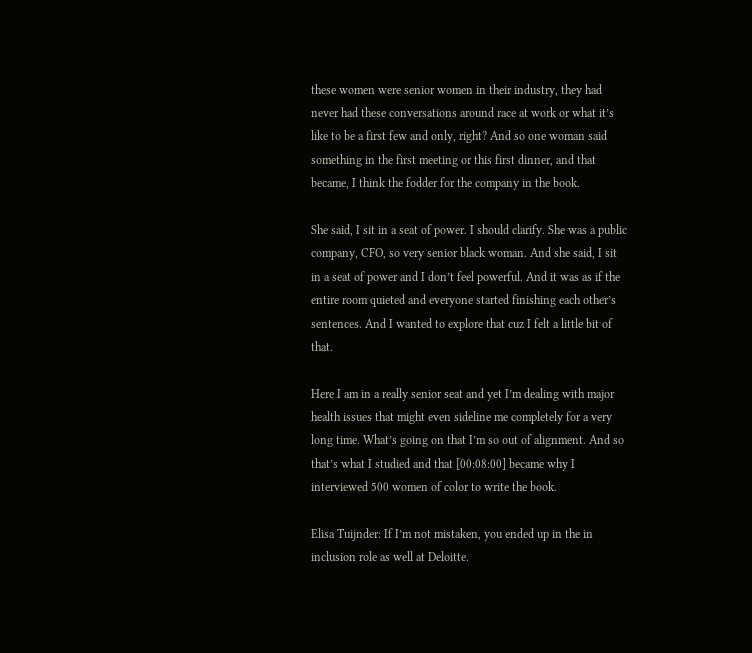these women were senior women in their industry, they had never had these conversations around race at work or what it’s like to be a first few and only, right? And so one woman said something in the first meeting or this first dinner, and that became, I think the fodder for the company in the book.

She said, I sit in a seat of power. I should clarify. She was a public company, CFO, so very senior black woman. And she said, I sit in a seat of power and I don’t feel powerful. And it was as if the entire room quieted and everyone started finishing each other’s sentences. And I wanted to explore that cuz I felt a little bit of that.

Here I am in a really senior seat and yet I’m dealing with major health issues that might even sideline me completely for a very long time. What’s going on that I’m so out of alignment. And so that’s what I studied and that [00:08:00] became why I interviewed 500 women of color to write the book.

Elisa Tuijnder: If I’m not mistaken, you ended up in the in inclusion role as well at Deloitte.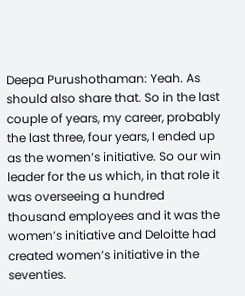Deepa Purushothaman: Yeah. As should also share that. So in the last couple of years, my career, probably the last three, four years, I ended up as the women’s initiative. So our win leader for the us which, in that role it was overseeing a hundred thousand employees and it was the women’s initiative and Deloitte had created women’s initiative in the seventies.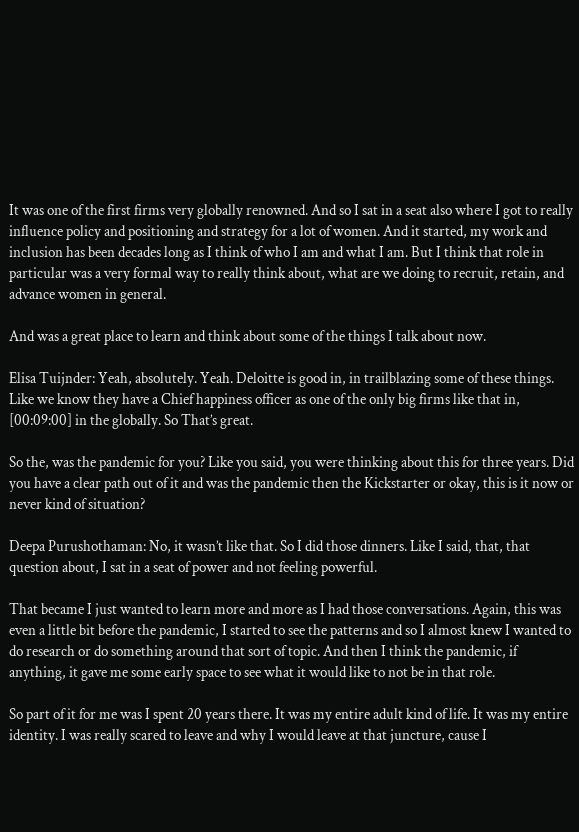It was one of the first firms very globally renowned. And so I sat in a seat also where I got to really influence policy and positioning and strategy for a lot of women. And it started, my work and inclusion has been decades long as I think of who I am and what I am. But I think that role in particular was a very formal way to really think about, what are we doing to recruit, retain, and advance women in general.

And was a great place to learn and think about some of the things I talk about now.

Elisa Tuijnder: Yeah, absolutely. Yeah. Deloitte is good in, in trailblazing some of these things. Like we know they have a Chief happiness officer as one of the only big firms like that in, [00:09:00] in the globally. So That’s great.

So the, was the pandemic for you? Like you said, you were thinking about this for three years. Did you have a clear path out of it and was the pandemic then the Kickstarter or okay, this is it now or never kind of situation?

Deepa Purushothaman: No, it wasn’t like that. So I did those dinners. Like I said, that, that question about, I sat in a seat of power and not feeling powerful.

That became I just wanted to learn more and more as I had those conversations. Again, this was even a little bit before the pandemic, I started to see the patterns and so I almost knew I wanted to do research or do something around that sort of topic. And then I think the pandemic, if anything, it gave me some early space to see what it would like to not be in that role.

So part of it for me was I spent 20 years there. It was my entire adult kind of life. It was my entire identity. I was really scared to leave and why I would leave at that juncture, cause I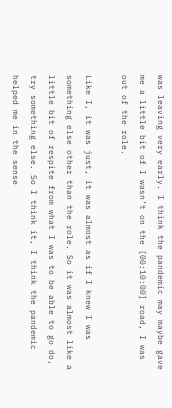was leaving very early. I think the pandemic may maybe gave me a little bit of I wasn’t on the [00:10:00] road, I was out of the role.

Like I, it was just, it was almost as if I knew I was something else other than the role. So it was almost like a little bit of respite from what I was to be able to go do, try something else. So I think it, I think the pandemic helped me in the sense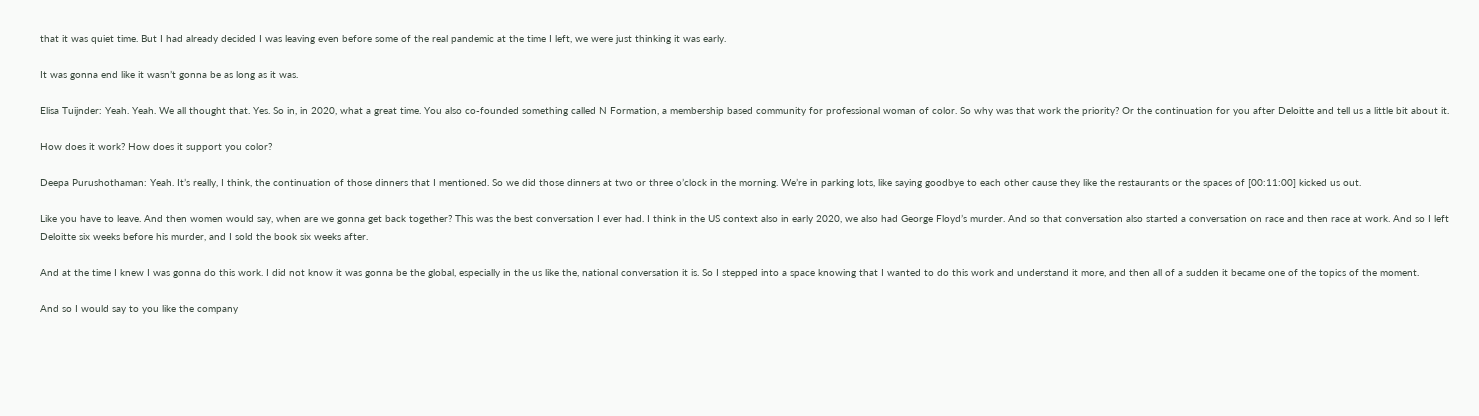that it was quiet time. But I had already decided I was leaving even before some of the real pandemic at the time I left, we were just thinking it was early.

It was gonna end like it wasn’t gonna be as long as it was.

Elisa Tuijnder: Yeah. Yeah. We all thought that. Yes. So in, in 2020, what a great time. You also co-founded something called N Formation, a membership based community for professional woman of color. So why was that work the priority? Or the continuation for you after Deloitte and tell us a little bit about it.

How does it work? How does it support you color?

Deepa Purushothaman: Yeah. It’s really, I think, the continuation of those dinners that I mentioned. So we did those dinners at two or three o’clock in the morning. We’re in parking lots, like saying goodbye to each other cause they like the restaurants or the spaces of [00:11:00] kicked us out.

Like you have to leave. And then women would say, when are we gonna get back together? This was the best conversation I ever had. I think in the US context also in early 2020, we also had George Floyd’s murder. And so that conversation also started a conversation on race and then race at work. And so I left Deloitte six weeks before his murder, and I sold the book six weeks after.

And at the time I knew I was gonna do this work. I did not know it was gonna be the global, especially in the us like the, national conversation it is. So I stepped into a space knowing that I wanted to do this work and understand it more, and then all of a sudden it became one of the topics of the moment.

And so I would say to you like the company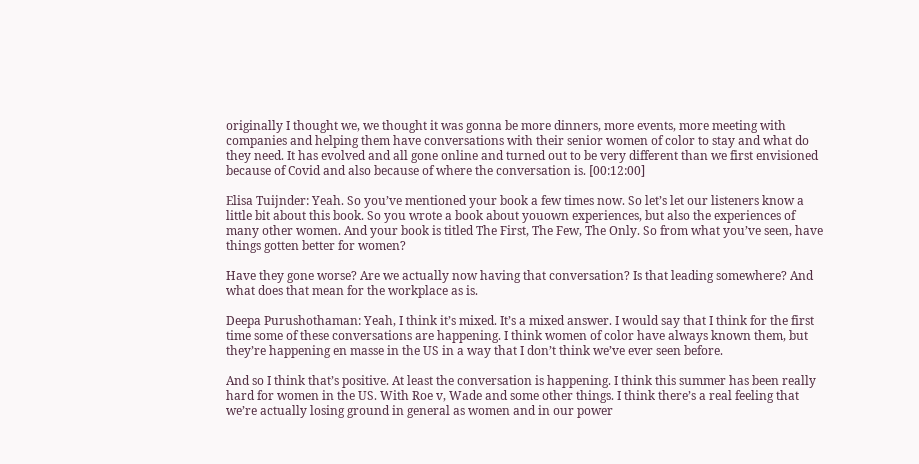originally I thought we, we thought it was gonna be more dinners, more events, more meeting with companies and helping them have conversations with their senior women of color to stay and what do they need. It has evolved and all gone online and turned out to be very different than we first envisioned because of Covid and also because of where the conversation is. [00:12:00]

Elisa Tuijnder: Yeah. So you’ve mentioned your book a few times now. So let’s let our listeners know a little bit about this book. So you wrote a book about youown experiences, but also the experiences of many other women. And your book is titled The First, The Few, The Only. So from what you’ve seen, have things gotten better for women?

Have they gone worse? Are we actually now having that conversation? Is that leading somewhere? And what does that mean for the workplace as is.

Deepa Purushothaman: Yeah, I think it’s mixed. It’s a mixed answer. I would say that I think for the first time some of these conversations are happening. I think women of color have always known them, but they’re happening en masse in the US in a way that I don’t think we’ve ever seen before.

And so I think that’s positive. At least the conversation is happening. I think this summer has been really hard for women in the US. With Roe v, Wade and some other things. I think there’s a real feeling that we’re actually losing ground in general as women and in our power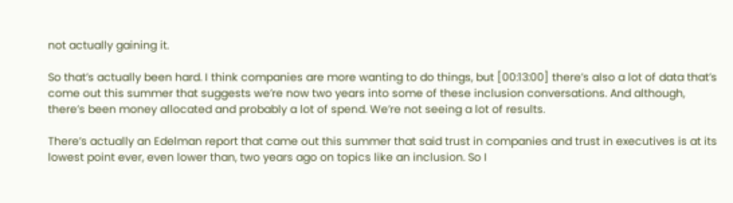not actually gaining it.

So that’s actually been hard. I think companies are more wanting to do things, but [00:13:00] there’s also a lot of data that’s come out this summer that suggests we’re now two years into some of these inclusion conversations. And although, there’s been money allocated and probably a lot of spend. We’re not seeing a lot of results.

There’s actually an Edelman report that came out this summer that said trust in companies and trust in executives is at its lowest point ever, even lower than, two years ago on topics like an inclusion. So I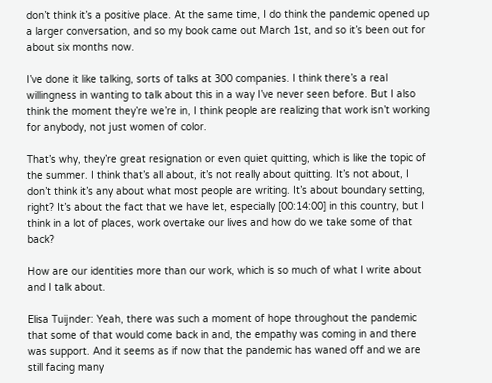don’t think it’s a positive place. At the same time, I do think the pandemic opened up a larger conversation, and so my book came out March 1st, and so it’s been out for about six months now.

I’ve done it like talking, sorts of talks at 300 companies. I think there’s a real willingness in wanting to talk about this in a way I’ve never seen before. But I also think the moment they’re we’re in, I think people are realizing that work isn’t working for anybody, not just women of color.

That’s why, they’re great resignation or even quiet quitting, which is like the topic of the summer. I think that’s all about, it’s not really about quitting. It’s not about, I don’t think it’s any about what most people are writing. It’s about boundary setting, right? It’s about the fact that we have let, especially [00:14:00] in this country, but I think in a lot of places, work overtake our lives and how do we take some of that back?

How are our identities more than our work, which is so much of what I write about and I talk about.

Elisa Tuijnder: Yeah, there was such a moment of hope throughout the pandemic that some of that would come back in and, the empathy was coming in and there was support. And it seems as if now that the pandemic has waned off and we are still facing many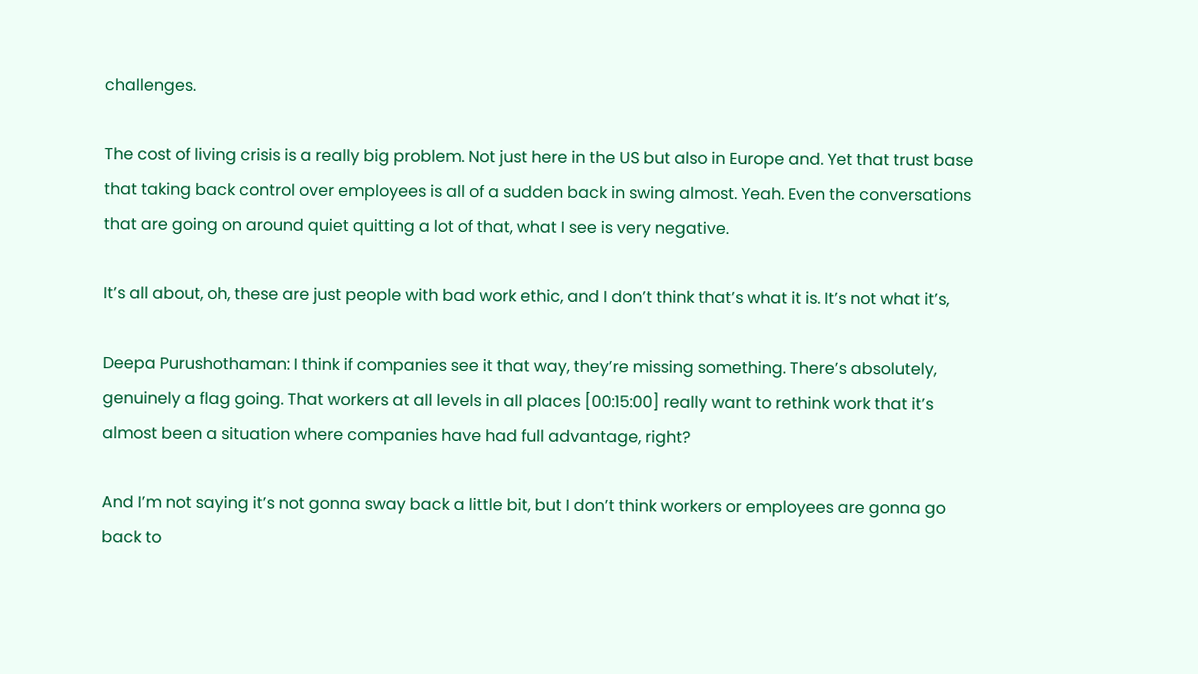challenges.

The cost of living crisis is a really big problem. Not just here in the US but also in Europe and. Yet that trust base that taking back control over employees is all of a sudden back in swing almost. Yeah. Even the conversations that are going on around quiet quitting a lot of that, what I see is very negative.

It’s all about, oh, these are just people with bad work ethic, and I don’t think that’s what it is. It’s not what it’s,

Deepa Purushothaman: I think if companies see it that way, they’re missing something. There’s absolutely, genuinely a flag going. That workers at all levels in all places [00:15:00] really want to rethink work that it’s almost been a situation where companies have had full advantage, right?

And I’m not saying it’s not gonna sway back a little bit, but I don’t think workers or employees are gonna go back to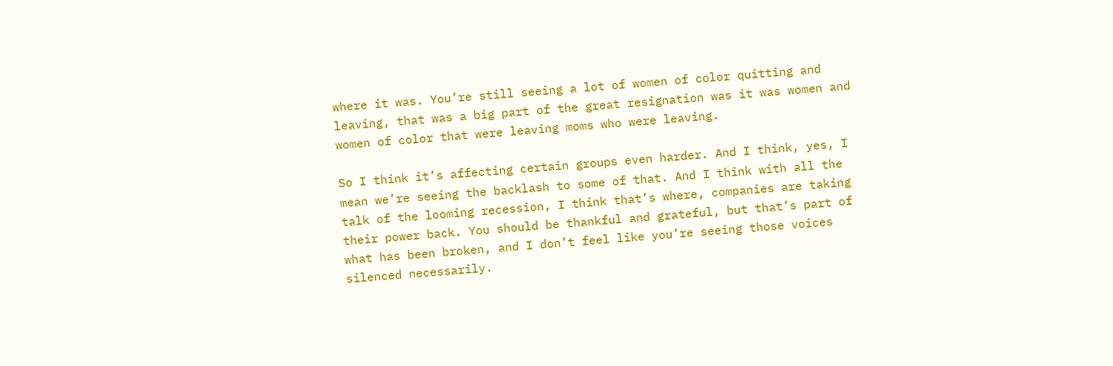where it was. You’re still seeing a lot of women of color quitting and leaving, that was a big part of the great resignation was it was women and women of color that were leaving moms who were leaving.

So I think it’s affecting certain groups even harder. And I think, yes, I mean we’re seeing the backlash to some of that. And I think with all the talk of the looming recession, I think that’s where, companies are taking their power back. You should be thankful and grateful, but that’s part of what has been broken, and I don’t feel like you’re seeing those voices silenced necessarily.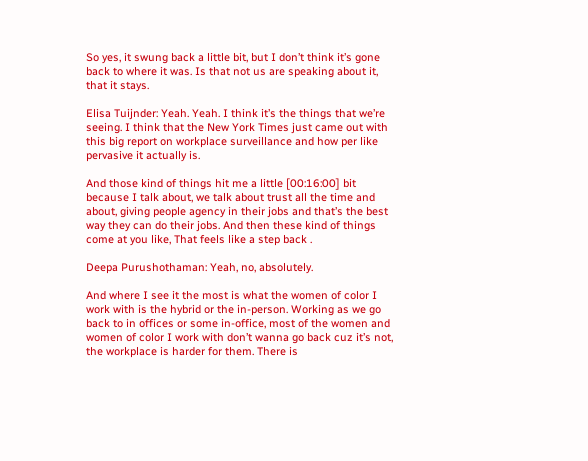So yes, it swung back a little bit, but I don’t think it’s gone back to where it was. Is that not us are speaking about it, that it stays.

Elisa Tuijnder: Yeah. Yeah. I think it’s the things that we’re seeing. I think that the New York Times just came out with this big report on workplace surveillance and how per like pervasive it actually is.

And those kind of things hit me a little [00:16:00] bit because I talk about, we talk about trust all the time and about, giving people agency in their jobs and that’s the best way they can do their jobs. And then these kind of things come at you like, That feels like a step back .

Deepa Purushothaman: Yeah, no, absolutely.

And where I see it the most is what the women of color I work with is the hybrid or the in-person. Working as we go back to in offices or some in-office, most of the women and women of color I work with don’t wanna go back cuz it’s not, the workplace is harder for them. There is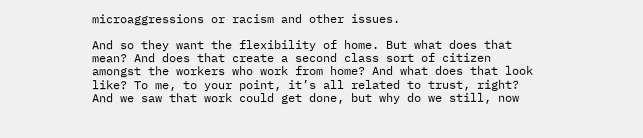microaggressions or racism and other issues.

And so they want the flexibility of home. But what does that mean? And does that create a second class sort of citizen amongst the workers who work from home? And what does that look like? To me, to your point, it’s all related to trust, right? And we saw that work could get done, but why do we still, now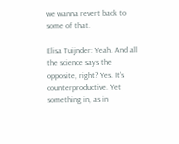we wanna revert back to some of that.

Elisa Tuijnder: Yeah. And all the science says the opposite, right? Yes. It’s counterproductive. Yet something in, as in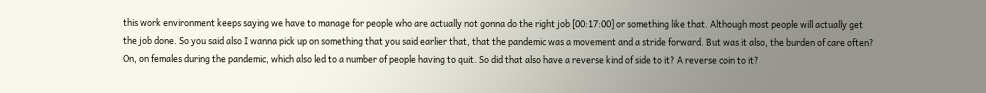this work environment keeps saying we have to manage for people who are actually not gonna do the right job [00:17:00] or something like that. Although most people will actually get the job done. So you said also I wanna pick up on something that you said earlier that, that the pandemic was a movement and a stride forward. But was it also, the burden of care often? On, on females during the pandemic, which also led to a number of people having to quit. So did that also have a reverse kind of side to it? A reverse coin to it?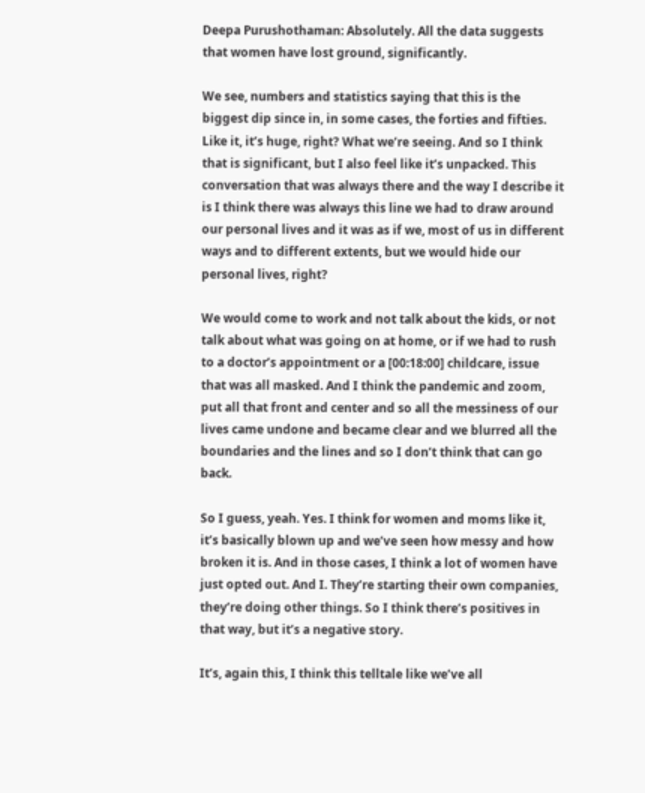Deepa Purushothaman: Absolutely. All the data suggests that women have lost ground, significantly.

We see, numbers and statistics saying that this is the biggest dip since in, in some cases, the forties and fifties. Like it, it’s huge, right? What we’re seeing. And so I think that is significant, but I also feel like it’s unpacked. This conversation that was always there and the way I describe it is I think there was always this line we had to draw around our personal lives and it was as if we, most of us in different ways and to different extents, but we would hide our personal lives, right?

We would come to work and not talk about the kids, or not talk about what was going on at home, or if we had to rush to a doctor’s appointment or a [00:18:00] childcare, issue that was all masked. And I think the pandemic and zoom, put all that front and center and so all the messiness of our lives came undone and became clear and we blurred all the boundaries and the lines and so I don’t think that can go back.

So I guess, yeah. Yes. I think for women and moms like it, it’s basically blown up and we’ve seen how messy and how broken it is. And in those cases, I think a lot of women have just opted out. And I. They’re starting their own companies, they’re doing other things. So I think there’s positives in that way, but it’s a negative story.

It’s, again this, I think this telltale like we’ve all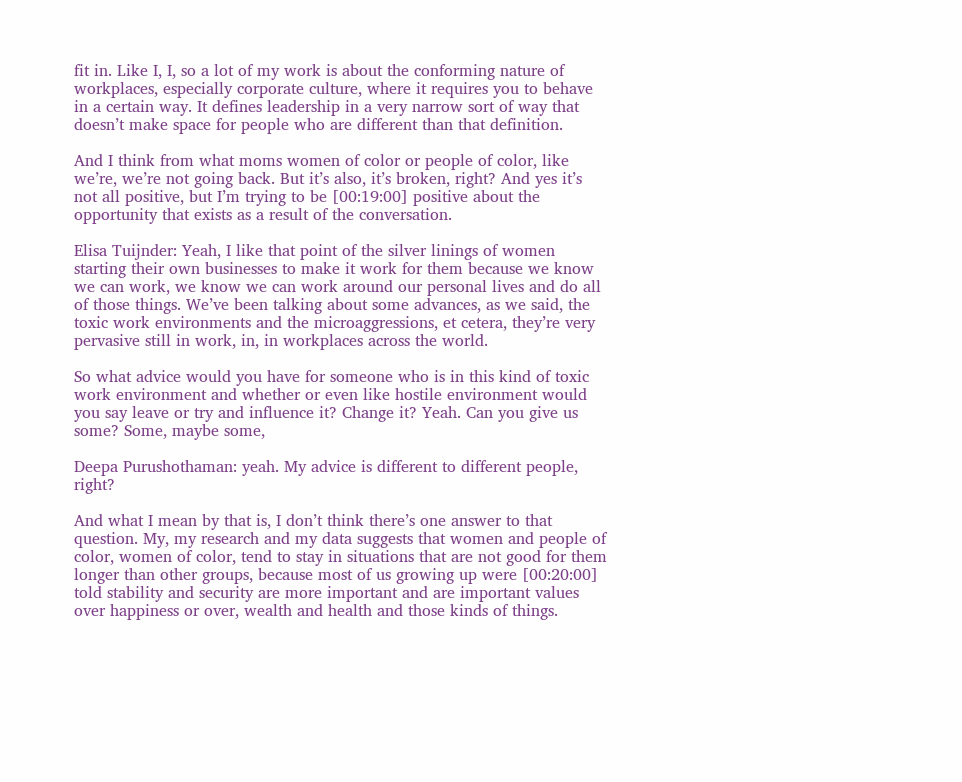fit in. Like I, I, so a lot of my work is about the conforming nature of workplaces, especially corporate culture, where it requires you to behave in a certain way. It defines leadership in a very narrow sort of way that doesn’t make space for people who are different than that definition.

And I think from what moms women of color or people of color, like we’re, we’re not going back. But it’s also, it’s broken, right? And yes it’s not all positive, but I’m trying to be [00:19:00] positive about the opportunity that exists as a result of the conversation.

Elisa Tuijnder: Yeah, I like that point of the silver linings of women starting their own businesses to make it work for them because we know we can work, we know we can work around our personal lives and do all of those things. We’ve been talking about some advances, as we said, the toxic work environments and the microaggressions, et cetera, they’re very pervasive still in work, in, in workplaces across the world.

So what advice would you have for someone who is in this kind of toxic work environment and whether or even like hostile environment would you say leave or try and influence it? Change it? Yeah. Can you give us some? Some, maybe some,

Deepa Purushothaman: yeah. My advice is different to different people, right?

And what I mean by that is, I don’t think there’s one answer to that question. My, my research and my data suggests that women and people of color, women of color, tend to stay in situations that are not good for them longer than other groups, because most of us growing up were [00:20:00] told stability and security are more important and are important values over happiness or over, wealth and health and those kinds of things.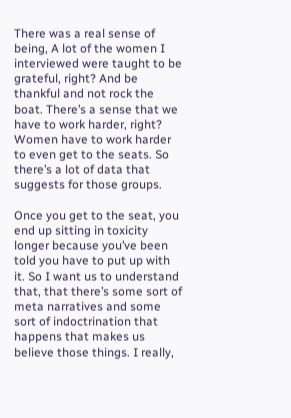There was a real sense of being, A lot of the women I interviewed were taught to be grateful, right? And be thankful and not rock the boat. There’s a sense that we have to work harder, right? Women have to work harder to even get to the seats. So there’s a lot of data that suggests for those groups.

Once you get to the seat, you end up sitting in toxicity longer because you’ve been told you have to put up with it. So I want us to understand that, that there’s some sort of meta narratives and some sort of indoctrination that happens that makes us believe those things. I really,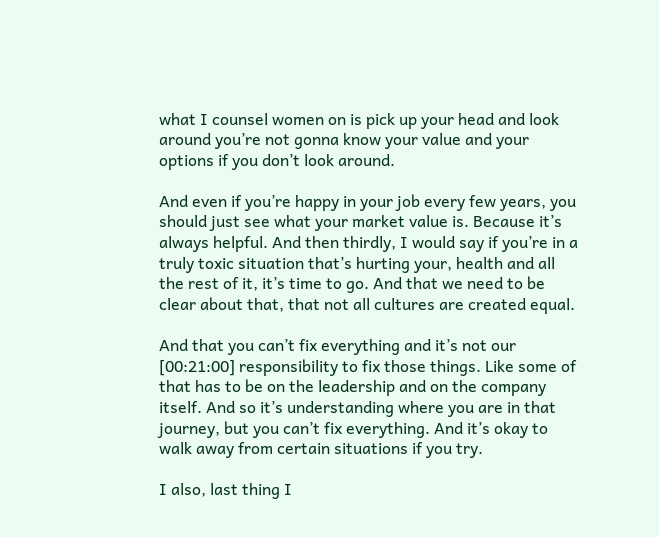what I counsel women on is pick up your head and look around you’re not gonna know your value and your options if you don’t look around.

And even if you’re happy in your job every few years, you should just see what your market value is. Because it’s always helpful. And then thirdly, I would say if you’re in a truly toxic situation that’s hurting your, health and all the rest of it, it’s time to go. And that we need to be clear about that, that not all cultures are created equal.

And that you can’t fix everything and it’s not our [00:21:00] responsibility to fix those things. Like some of that has to be on the leadership and on the company itself. And so it’s understanding where you are in that journey, but you can’t fix everything. And it’s okay to walk away from certain situations if you try.

I also, last thing I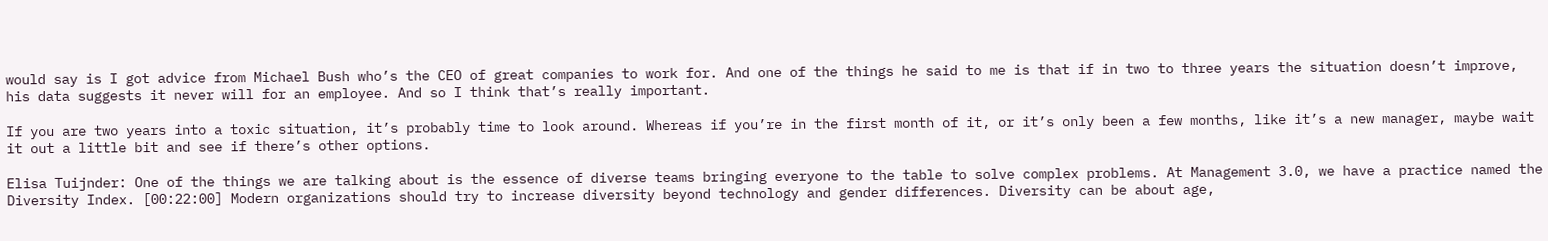would say is I got advice from Michael Bush who’s the CEO of great companies to work for. And one of the things he said to me is that if in two to three years the situation doesn’t improve, his data suggests it never will for an employee. And so I think that’s really important.

If you are two years into a toxic situation, it’s probably time to look around. Whereas if you’re in the first month of it, or it’s only been a few months, like it’s a new manager, maybe wait it out a little bit and see if there’s other options.

Elisa Tuijnder: One of the things we are talking about is the essence of diverse teams bringing everyone to the table to solve complex problems. At Management 3.0, we have a practice named the Diversity Index. [00:22:00] Modern organizations should try to increase diversity beyond technology and gender differences. Diversity can be about age,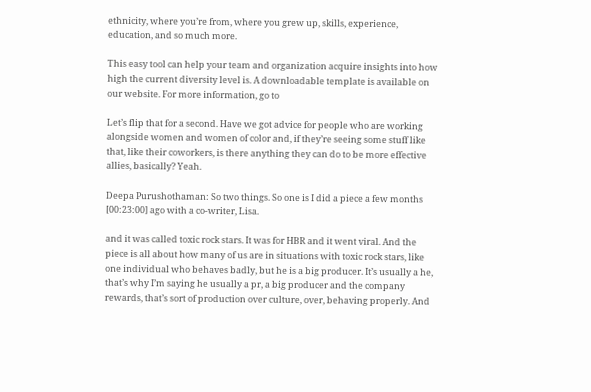ethnicity, where you’re from, where you grew up, skills, experience, education, and so much more.

This easy tool can help your team and organization acquire insights into how high the current diversity level is. A downloadable template is available on our website. For more information, go to

Let’s flip that for a second. Have we got advice for people who are working alongside women and women of color and, if they’re seeing some stuff like that, like their coworkers, is there anything they can do to be more effective allies, basically? Yeah.

Deepa Purushothaman: So two things. So one is I did a piece a few months [00:23:00] ago with a co-writer, Lisa.

and it was called toxic rock stars. It was for HBR and it went viral. And the piece is all about how many of us are in situations with toxic rock stars, like one individual who behaves badly, but he is a big producer. It’s usually a he, that’s why I’m saying he usually a pr, a big producer and the company rewards, that’s sort of production over culture, over, behaving properly. And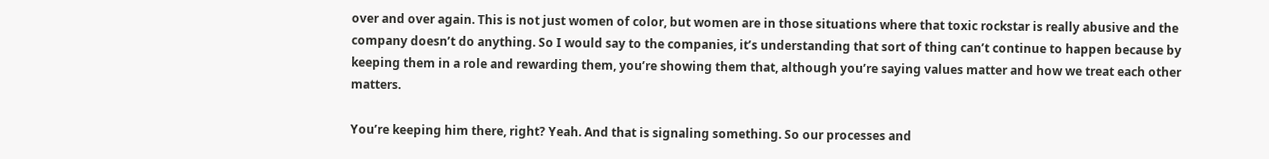over and over again. This is not just women of color, but women are in those situations where that toxic rockstar is really abusive and the company doesn’t do anything. So I would say to the companies, it’s understanding that sort of thing can’t continue to happen because by keeping them in a role and rewarding them, you’re showing them that, although you’re saying values matter and how we treat each other matters.

You’re keeping him there, right? Yeah. And that is signaling something. So our processes and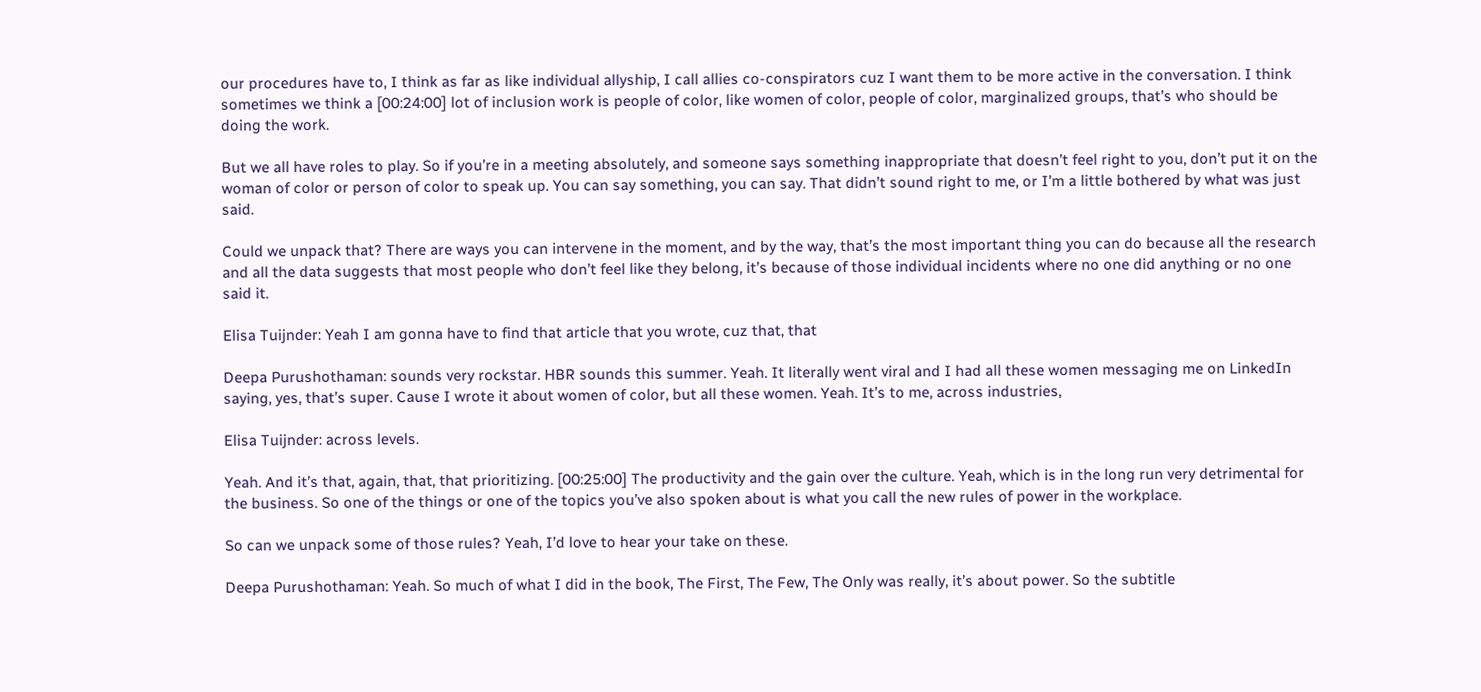our procedures have to, I think as far as like individual allyship, I call allies co-conspirators cuz I want them to be more active in the conversation. I think sometimes we think a [00:24:00] lot of inclusion work is people of color, like women of color, people of color, marginalized groups, that’s who should be doing the work.

But we all have roles to play. So if you’re in a meeting absolutely, and someone says something inappropriate that doesn’t feel right to you, don’t put it on the woman of color or person of color to speak up. You can say something, you can say. That didn’t sound right to me, or I’m a little bothered by what was just said.

Could we unpack that? There are ways you can intervene in the moment, and by the way, that’s the most important thing you can do because all the research and all the data suggests that most people who don’t feel like they belong, it’s because of those individual incidents where no one did anything or no one said it.

Elisa Tuijnder: Yeah I am gonna have to find that article that you wrote, cuz that, that

Deepa Purushothaman: sounds very rockstar. HBR sounds this summer. Yeah. It literally went viral and I had all these women messaging me on LinkedIn saying, yes, that’s super. Cause I wrote it about women of color, but all these women. Yeah. It’s to me, across industries,

Elisa Tuijnder: across levels.

Yeah. And it’s that, again, that, that prioritizing. [00:25:00] The productivity and the gain over the culture. Yeah, which is in the long run very detrimental for the business. So one of the things or one of the topics you’ve also spoken about is what you call the new rules of power in the workplace.

So can we unpack some of those rules? Yeah, I’d love to hear your take on these.

Deepa Purushothaman: Yeah. So much of what I did in the book, The First, The Few, The Only was really, it’s about power. So the subtitle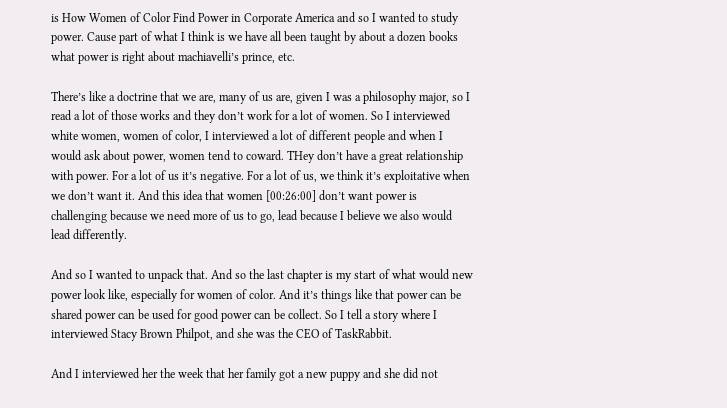is How Women of Color Find Power in Corporate America and so I wanted to study power. Cause part of what I think is we have all been taught by about a dozen books what power is right about machiavelli’s prince, etc.

There’s like a doctrine that we are, many of us are, given I was a philosophy major, so I read a lot of those works and they don’t work for a lot of women. So I interviewed white women, women of color, I interviewed a lot of different people and when I would ask about power, women tend to coward. THey don’t have a great relationship with power. For a lot of us it’s negative. For a lot of us, we think it’s exploitative when we don’t want it. And this idea that women [00:26:00] don’t want power is challenging because we need more of us to go, lead because I believe we also would lead differently.

And so I wanted to unpack that. And so the last chapter is my start of what would new power look like, especially for women of color. And it’s things like that power can be shared power can be used for good power can be collect. So I tell a story where I interviewed Stacy Brown Philpot, and she was the CEO of TaskRabbit.

And I interviewed her the week that her family got a new puppy and she did not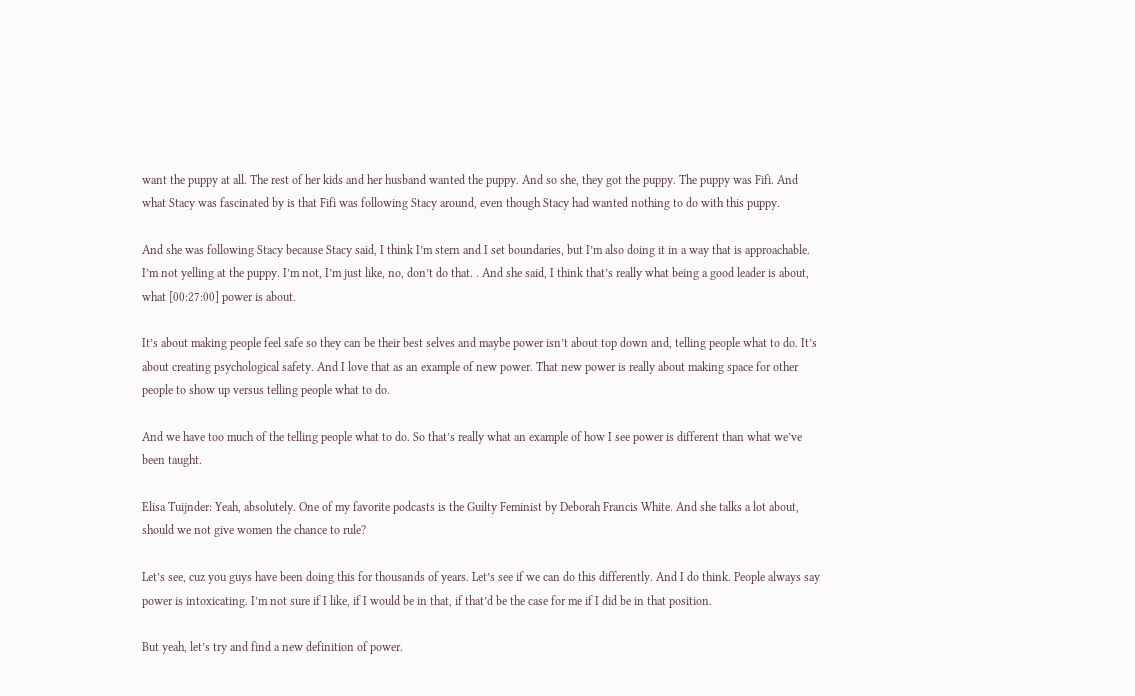want the puppy at all. The rest of her kids and her husband wanted the puppy. And so she, they got the puppy. The puppy was Fifi. And what Stacy was fascinated by is that Fifi was following Stacy around, even though Stacy had wanted nothing to do with this puppy.

And she was following Stacy because Stacy said, I think I’m stern and I set boundaries, but I’m also doing it in a way that is approachable. I’m not yelling at the puppy. I’m not, I’m just like, no, don’t do that. . And she said, I think that’s really what being a good leader is about, what [00:27:00] power is about.

It’s about making people feel safe so they can be their best selves and maybe power isn’t about top down and, telling people what to do. It’s about creating psychological safety. And I love that as an example of new power. That new power is really about making space for other people to show up versus telling people what to do.

And we have too much of the telling people what to do. So that’s really what an example of how I see power is different than what we’ve been taught.

Elisa Tuijnder: Yeah, absolutely. One of my favorite podcasts is the Guilty Feminist by Deborah Francis White. And she talks a lot about, should we not give women the chance to rule?

Let’s see, cuz you guys have been doing this for thousands of years. Let’s see if we can do this differently. And I do think. People always say power is intoxicating. I’m not sure if I like, if I would be in that, if that’d be the case for me if I did be in that position.

But yeah, let’s try and find a new definition of power.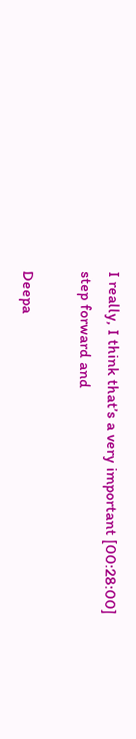I really, I think that’s a very important [00:28:00] step forward and

Deepa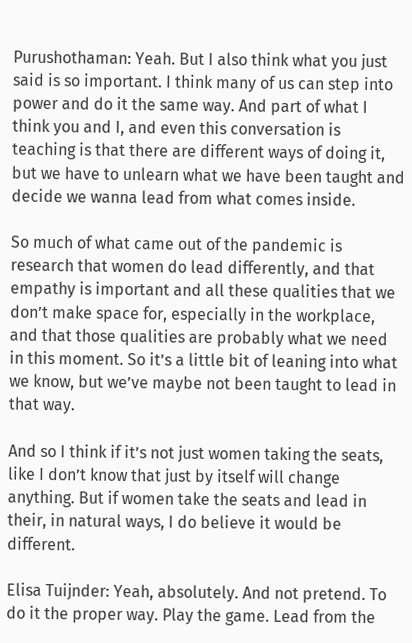Purushothaman: Yeah. But I also think what you just said is so important. I think many of us can step into power and do it the same way. And part of what I think you and I, and even this conversation is teaching is that there are different ways of doing it, but we have to unlearn what we have been taught and decide we wanna lead from what comes inside.

So much of what came out of the pandemic is research that women do lead differently, and that empathy is important and all these qualities that we don’t make space for, especially in the workplace, and that those qualities are probably what we need in this moment. So it’s a little bit of leaning into what we know, but we’ve maybe not been taught to lead in that way.

And so I think if it’s not just women taking the seats, like I don’t know that just by itself will change anything. But if women take the seats and lead in their, in natural ways, I do believe it would be different.

Elisa Tuijnder: Yeah, absolutely. And not pretend. To do it the proper way. Play the game. Lead from the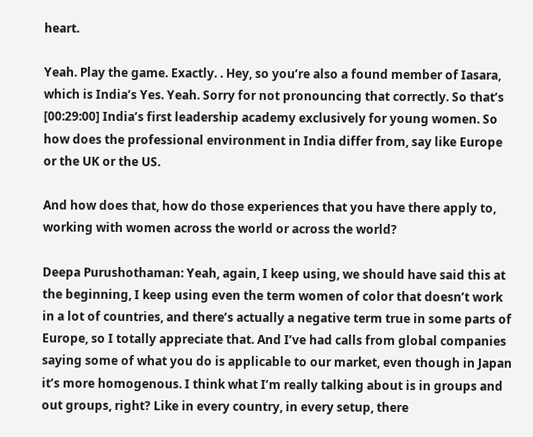heart.

Yeah. Play the game. Exactly. . Hey, so you’re also a found member of Iasara, which is India’s Yes. Yeah. Sorry for not pronouncing that correctly. So that’s [00:29:00] India’s first leadership academy exclusively for young women. So how does the professional environment in India differ from, say like Europe or the UK or the US.

And how does that, how do those experiences that you have there apply to, working with women across the world or across the world?

Deepa Purushothaman: Yeah, again, I keep using, we should have said this at the beginning, I keep using even the term women of color that doesn’t work in a lot of countries, and there’s actually a negative term true in some parts of Europe, so I totally appreciate that. And I’ve had calls from global companies saying some of what you do is applicable to our market, even though in Japan it’s more homogenous. I think what I’m really talking about is in groups and out groups, right? Like in every country, in every setup, there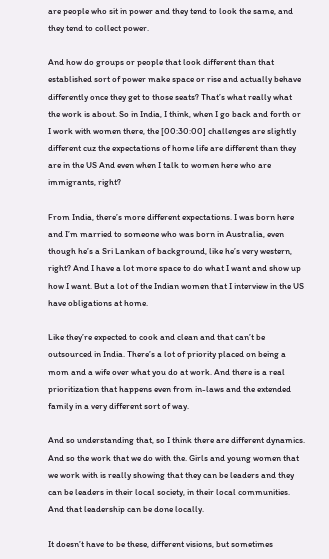are people who sit in power and they tend to look the same, and they tend to collect power.

And how do groups or people that look different than that established sort of power make space or rise and actually behave differently once they get to those seats? That’s what really what the work is about. So in India, I think, when I go back and forth or I work with women there, the [00:30:00] challenges are slightly different cuz the expectations of home life are different than they are in the US And even when I talk to women here who are immigrants, right?

From India, there’s more different expectations. I was born here and I’m married to someone who was born in Australia, even though he’s a Sri Lankan of background, like he’s very western, right? And I have a lot more space to do what I want and show up how I want. But a lot of the Indian women that I interview in the US have obligations at home.

Like they’re expected to cook and clean and that can’t be outsourced in India. There’s a lot of priority placed on being a mom and a wife over what you do at work. And there is a real prioritization that happens even from in-laws and the extended family in a very different sort of way.

And so understanding that, so I think there are different dynamics. And so the work that we do with the. Girls and young women that we work with is really showing that they can be leaders and they can be leaders in their local society, in their local communities. And that leadership can be done locally.

It doesn’t have to be these, different visions, but sometimes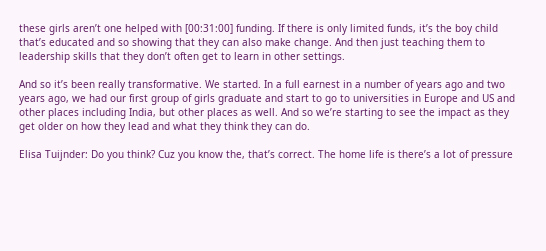these girls aren’t one helped with [00:31:00] funding. If there is only limited funds, it’s the boy child that’s educated and so showing that they can also make change. And then just teaching them to leadership skills that they don’t often get to learn in other settings.

And so it’s been really transformative. We started. In a full earnest in a number of years ago and two years ago, we had our first group of girls graduate and start to go to universities in Europe and US and other places including India, but other places as well. And so we’re starting to see the impact as they get older on how they lead and what they think they can do.

Elisa Tuijnder: Do you think? Cuz you know the, that’s correct. The home life is there’s a lot of pressure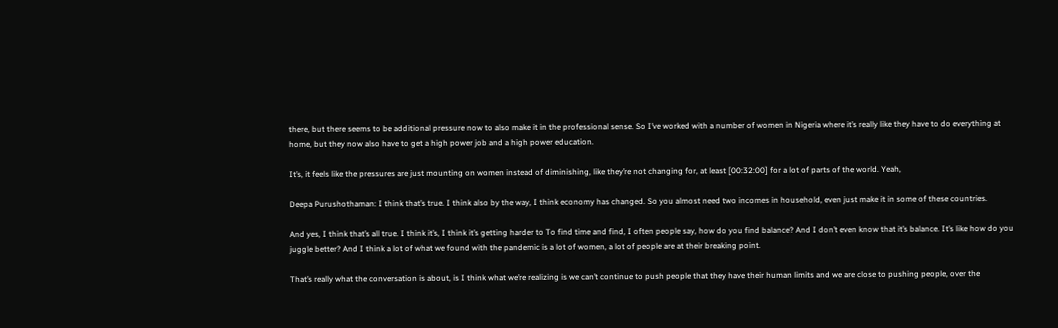there, but there seems to be additional pressure now to also make it in the professional sense. So I’ve worked with a number of women in Nigeria where it’s really like they have to do everything at home, but they now also have to get a high power job and a high power education.

It’s, it feels like the pressures are just mounting on women instead of diminishing, like they’re not changing for, at least [00:32:00] for a lot of parts of the world. Yeah,

Deepa Purushothaman: I think that’s true. I think also by the way, I think economy has changed. So you almost need two incomes in household, even just make it in some of these countries.

And yes, I think that’s all true. I think it’s, I think it’s getting harder to To find time and find, I often people say, how do you find balance? And I don’t even know that it’s balance. It’s like how do you juggle better? And I think a lot of what we found with the pandemic is a lot of women, a lot of people are at their breaking point.

That’s really what the conversation is about, is I think what we’re realizing is we can’t continue to push people that they have their human limits and we are close to pushing people, over the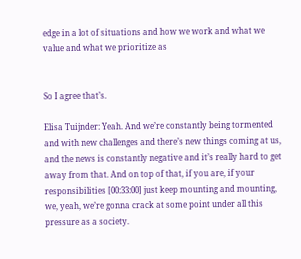edge in a lot of situations and how we work and what we value and what we prioritize as


So I agree that’s.

Elisa Tuijnder: Yeah. And we’re constantly being tormented and with new challenges and there’s new things coming at us, and the news is constantly negative and it’s really hard to get away from that. And on top of that, if you are, if your responsibilities [00:33:00] just keep mounting and mounting, we, yeah, we’re gonna crack at some point under all this pressure as a society.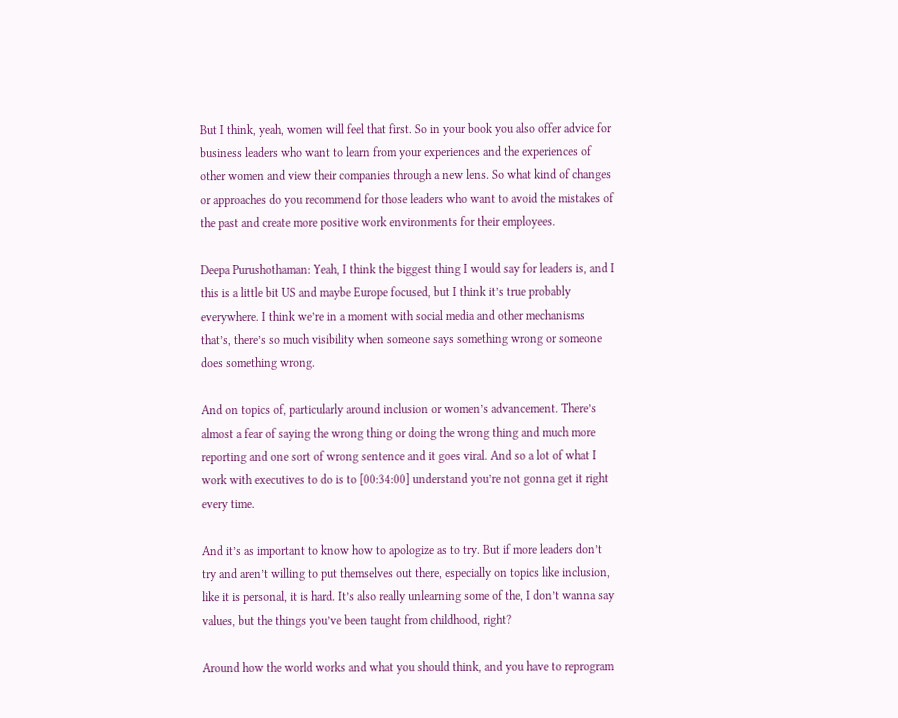But I think, yeah, women will feel that first. So in your book you also offer advice for business leaders who want to learn from your experiences and the experiences of other women and view their companies through a new lens. So what kind of changes or approaches do you recommend for those leaders who want to avoid the mistakes of the past and create more positive work environments for their employees.

Deepa Purushothaman: Yeah, I think the biggest thing I would say for leaders is, and I this is a little bit US and maybe Europe focused, but I think it’s true probably everywhere. I think we’re in a moment with social media and other mechanisms that’s, there’s so much visibility when someone says something wrong or someone does something wrong.

And on topics of, particularly around inclusion or women’s advancement. There’s almost a fear of saying the wrong thing or doing the wrong thing and much more reporting and one sort of wrong sentence and it goes viral. And so a lot of what I work with executives to do is to [00:34:00] understand you’re not gonna get it right every time.

And it’s as important to know how to apologize as to try. But if more leaders don’t try and aren’t willing to put themselves out there, especially on topics like inclusion, like it is personal, it is hard. It’s also really unlearning some of the, I don’t wanna say values, but the things you’ve been taught from childhood, right?

Around how the world works and what you should think, and you have to reprogram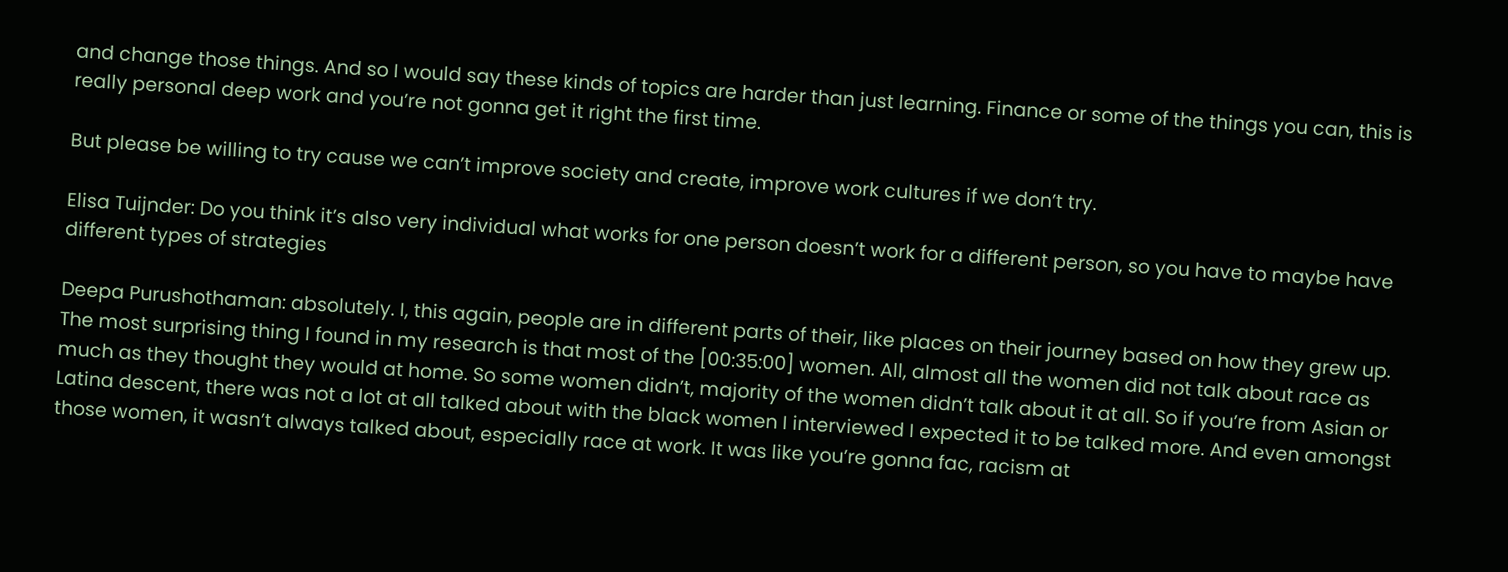and change those things. And so I would say these kinds of topics are harder than just learning. Finance or some of the things you can, this is really personal deep work and you’re not gonna get it right the first time.

But please be willing to try cause we can’t improve society and create, improve work cultures if we don’t try.

Elisa Tuijnder: Do you think it’s also very individual what works for one person doesn’t work for a different person, so you have to maybe have different types of strategies

Deepa Purushothaman: absolutely. I, this again, people are in different parts of their, like places on their journey based on how they grew up. The most surprising thing I found in my research is that most of the [00:35:00] women. All, almost all the women did not talk about race as much as they thought they would at home. So some women didn’t, majority of the women didn’t talk about it at all. So if you’re from Asian or Latina descent, there was not a lot at all talked about with the black women I interviewed I expected it to be talked more. And even amongst those women, it wasn’t always talked about, especially race at work. It was like you’re gonna fac, racism at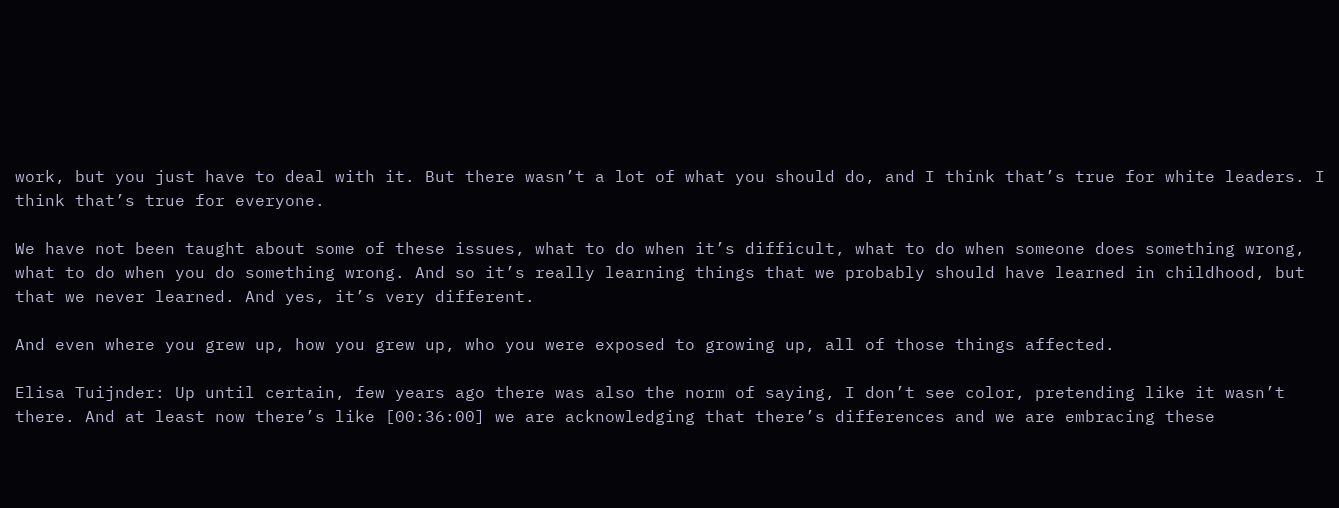work, but you just have to deal with it. But there wasn’t a lot of what you should do, and I think that’s true for white leaders. I think that’s true for everyone.

We have not been taught about some of these issues, what to do when it’s difficult, what to do when someone does something wrong, what to do when you do something wrong. And so it’s really learning things that we probably should have learned in childhood, but that we never learned. And yes, it’s very different.

And even where you grew up, how you grew up, who you were exposed to growing up, all of those things affected.

Elisa Tuijnder: Up until certain, few years ago there was also the norm of saying, I don’t see color, pretending like it wasn’t there. And at least now there’s like [00:36:00] we are acknowledging that there’s differences and we are embracing these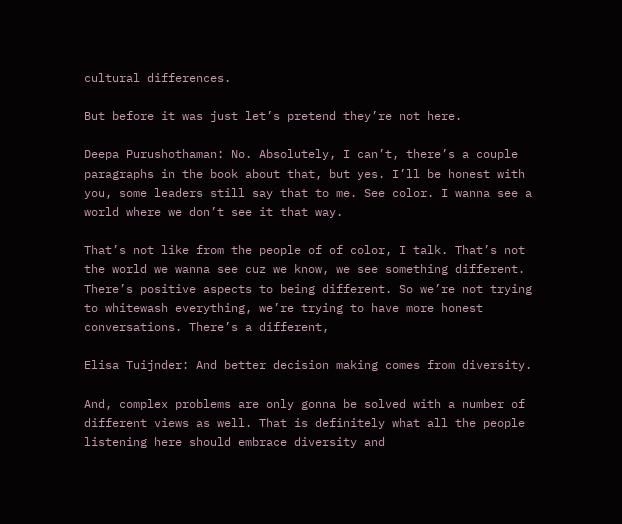cultural differences.

But before it was just let’s pretend they’re not here.

Deepa Purushothaman: No. Absolutely, I can’t, there’s a couple paragraphs in the book about that, but yes. I’ll be honest with you, some leaders still say that to me. See color. I wanna see a world where we don’t see it that way.

That’s not like from the people of of color, I talk. That’s not the world we wanna see cuz we know, we see something different. There’s positive aspects to being different. So we’re not trying to whitewash everything, we’re trying to have more honest conversations. There’s a different,

Elisa Tuijnder: And better decision making comes from diversity.

And, complex problems are only gonna be solved with a number of different views as well. That is definitely what all the people listening here should embrace diversity and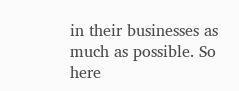in their businesses as much as possible. So here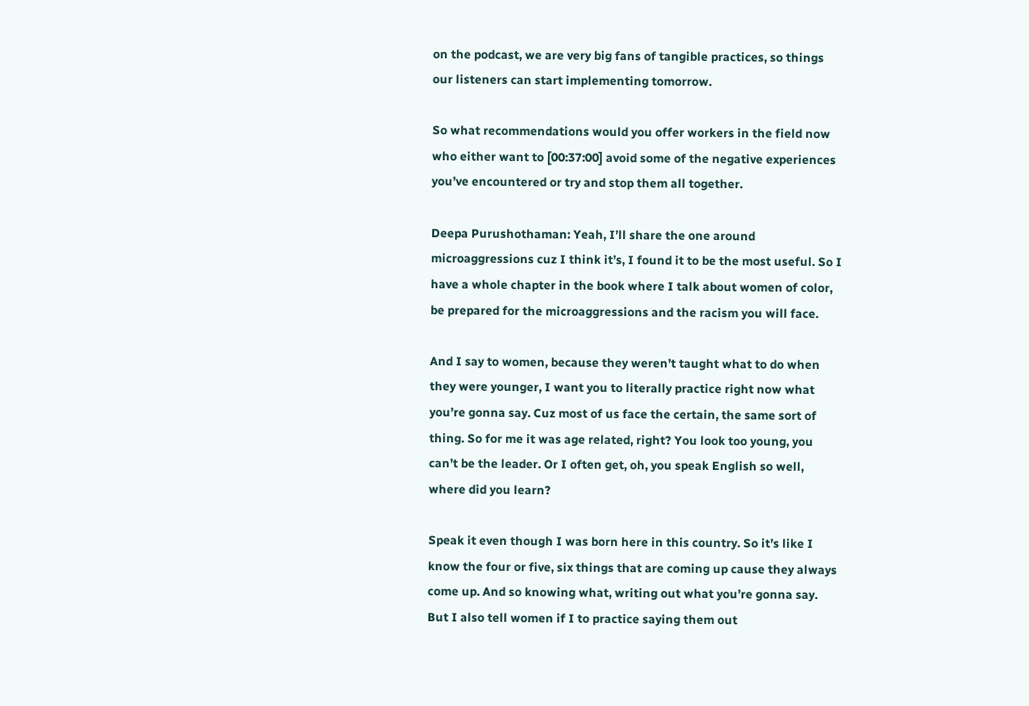on the podcast, we are very big fans of tangible practices, so things our listeners can start implementing tomorrow.

So what recommendations would you offer workers in the field now who either want to [00:37:00] avoid some of the negative experiences you’ve encountered or try and stop them all together.

Deepa Purushothaman: Yeah, I’ll share the one around microaggressions cuz I think it’s, I found it to be the most useful. So I have a whole chapter in the book where I talk about women of color, be prepared for the microaggressions and the racism you will face.

And I say to women, because they weren’t taught what to do when they were younger, I want you to literally practice right now what you’re gonna say. Cuz most of us face the certain, the same sort of thing. So for me it was age related, right? You look too young, you can’t be the leader. Or I often get, oh, you speak English so well, where did you learn?

Speak it even though I was born here in this country. So it’s like I know the four or five, six things that are coming up cause they always come up. And so knowing what, writing out what you’re gonna say. But I also tell women if I to practice saying them out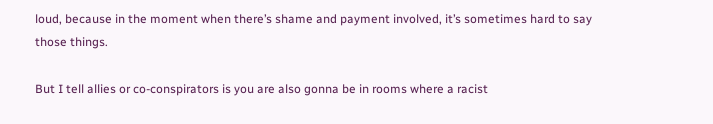loud, because in the moment when there’s shame and payment involved, it’s sometimes hard to say those things.

But I tell allies or co-conspirators is you are also gonna be in rooms where a racist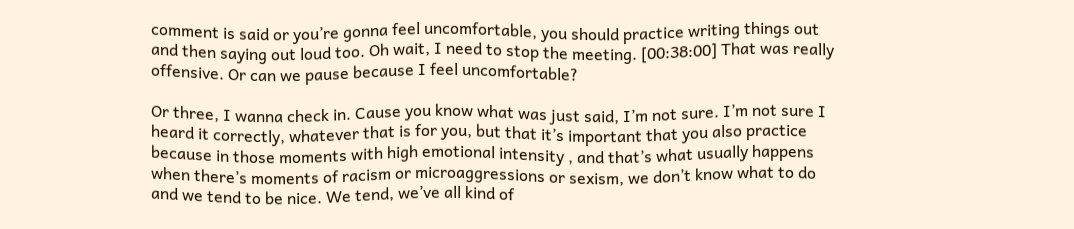comment is said or you’re gonna feel uncomfortable, you should practice writing things out and then saying out loud too. Oh wait, I need to stop the meeting. [00:38:00] That was really offensive. Or can we pause because I feel uncomfortable?

Or three, I wanna check in. Cause you know what was just said, I’m not sure. I’m not sure I heard it correctly, whatever that is for you, but that it’s important that you also practice because in those moments with high emotional intensity , and that’s what usually happens when there’s moments of racism or microaggressions or sexism, we don’t know what to do and we tend to be nice. We tend, we’ve all kind of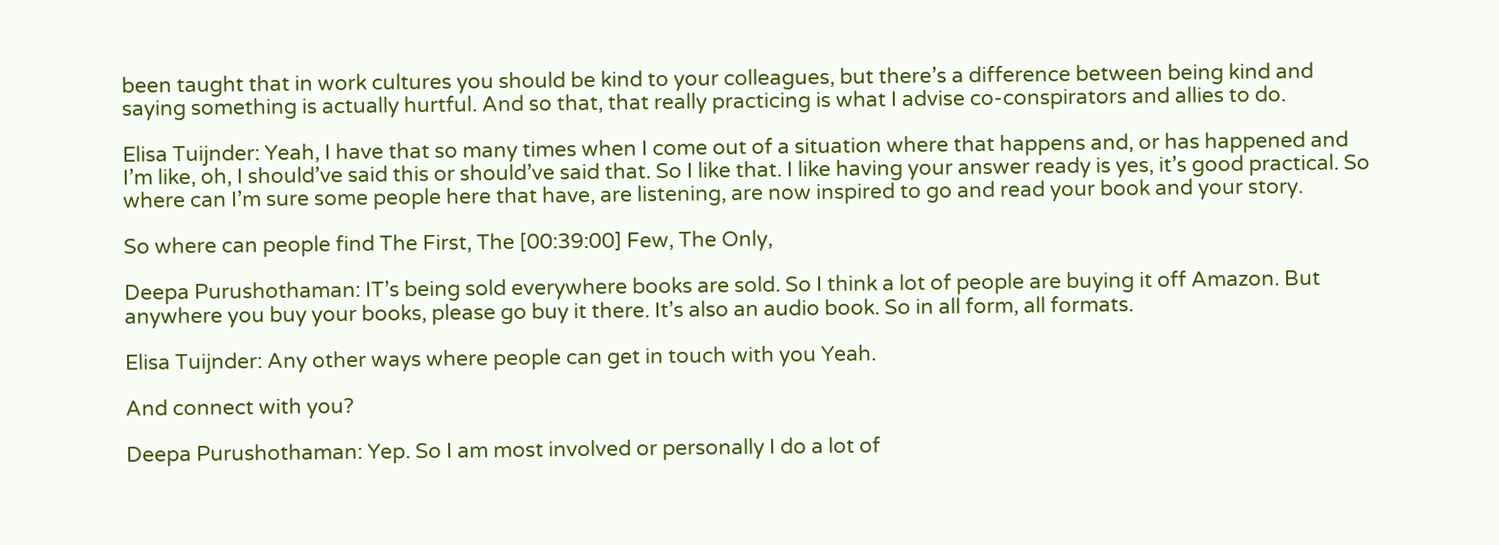been taught that in work cultures you should be kind to your colleagues, but there’s a difference between being kind and saying something is actually hurtful. And so that, that really practicing is what I advise co-conspirators and allies to do.

Elisa Tuijnder: Yeah, I have that so many times when I come out of a situation where that happens and, or has happened and I’m like, oh, I should’ve said this or should’ve said that. So I like that. I like having your answer ready is yes, it’s good practical. So where can I’m sure some people here that have, are listening, are now inspired to go and read your book and your story.

So where can people find The First, The [00:39:00] Few, The Only,

Deepa Purushothaman: IT’s being sold everywhere books are sold. So I think a lot of people are buying it off Amazon. But anywhere you buy your books, please go buy it there. It’s also an audio book. So in all form, all formats.

Elisa Tuijnder: Any other ways where people can get in touch with you Yeah.

And connect with you?

Deepa Purushothaman: Yep. So I am most involved or personally I do a lot of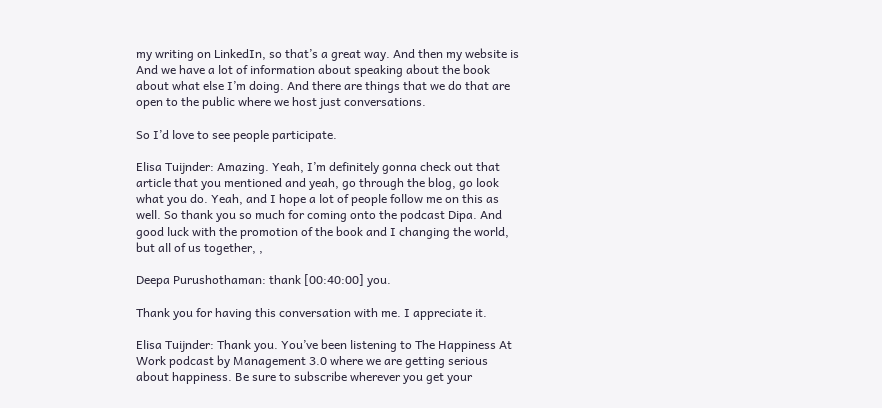my writing on LinkedIn, so that’s a great way. And then my website is And we have a lot of information about speaking about the book about what else I’m doing. And there are things that we do that are open to the public where we host just conversations.

So I’d love to see people participate.

Elisa Tuijnder: Amazing. Yeah, I’m definitely gonna check out that article that you mentioned and yeah, go through the blog, go look what you do. Yeah, and I hope a lot of people follow me on this as well. So thank you so much for coming onto the podcast Dipa. And good luck with the promotion of the book and I changing the world, but all of us together, ,

Deepa Purushothaman: thank [00:40:00] you.

Thank you for having this conversation with me. I appreciate it.

Elisa Tuijnder: Thank you. You’ve been listening to The Happiness At Work podcast by Management 3.0 where we are getting serious about happiness. Be sure to subscribe wherever you get your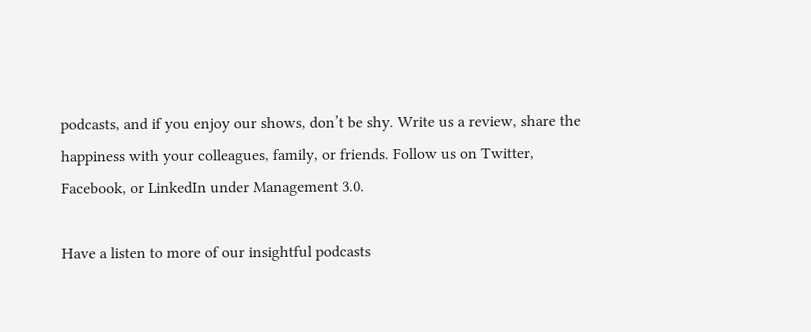podcasts, and if you enjoy our shows, don’t be shy. Write us a review, share the happiness with your colleagues, family, or friends. Follow us on Twitter, Facebook, or LinkedIn under Management 3.0.

Have a listen to more of our insightful podcasts